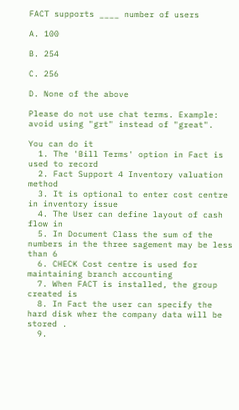FACT supports ____ number of users

A. 100

B. 254

C. 256

D. None of the above

Please do not use chat terms. Example: avoid using "grt" instead of "great".

You can do it
  1. The 'Bill Terms' option in Fact is used to record
  2. Fact Support 4 Inventory valuation method
  3. It is optional to enter cost centre in inventory issue
  4. The User can define layout of cash flow in
  5. In Document Class the sum of the numbers in the three sagement may be less than 6
  6. CHECK Cost centre is used for maintaining branch accounting
  7. When FACT is installed, the group created is
  8. In Fact the user can specify the hard disk wher the company data will be stored .
  9.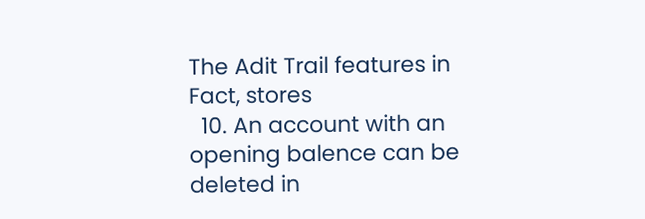The Adit Trail features in Fact, stores
  10. An account with an opening balence can be deleted in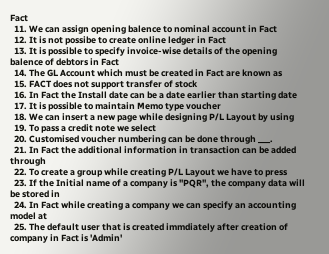Fact
  11. We can assign opening balence to nominal account in Fact
  12. It is not possibe to create online ledger in Fact
  13. It is possible to specify invoice-wise details of the opening balence of debtors in Fact
  14. The GL Account which must be created in Fact are known as
  15. FACT does not support transfer of stock
  16. In Fact the Install date can be a date earlier than starting date
  17. It is possible to maintain Memo type voucher
  18. We can insert a new page while designing P/L Layout by using
  19. To pass a credit note we select
  20. Customised voucher numbering can be done through ___.
  21. In Fact the additional information in transaction can be added through
  22. To create a group while creating P/L Layout we have to press
  23. If the Initial name of a company is "PQR", the company data will be stored in
  24. In Fact while creating a company we can specify an accounting model at
  25. The default user that is created immdiately after creation of company in Fact is 'Admin'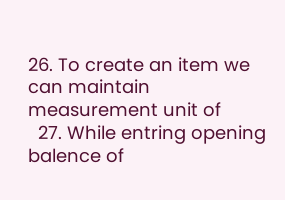26. To create an item we can maintain measurement unit of
  27. While entring opening balence of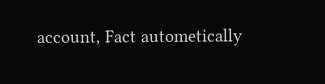account, Fact autometically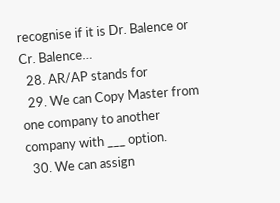recognise if it is Dr. Balence or Cr. Balence…
  28. AR/AP stands for
  29. We can Copy Master from one company to another company with ___ option.
  30. We can assign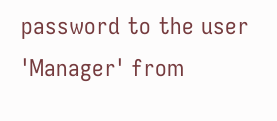password to the user 'Manager' from